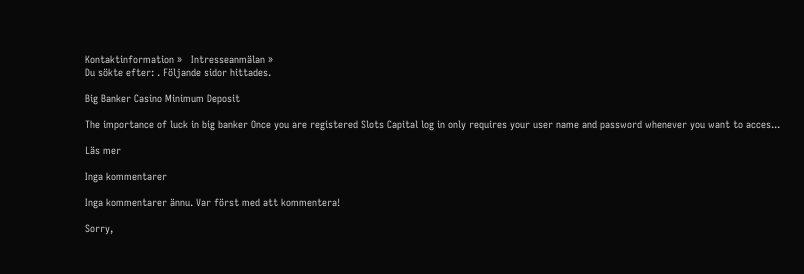Kontaktinformation »   Intresseanmälan »
Du sökte efter: . Följande sidor hittades.

Big Banker Casino Minimum Deposit

The importance of luck in big banker Once you are registered Slots Capital log in only requires your user name and password whenever you want to acces...

Läs mer

Inga kommentarer

Inga kommentarer ännu. Var först med att kommentera!

Sorry,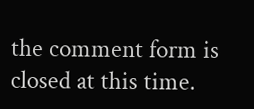the comment form is closed at this time.